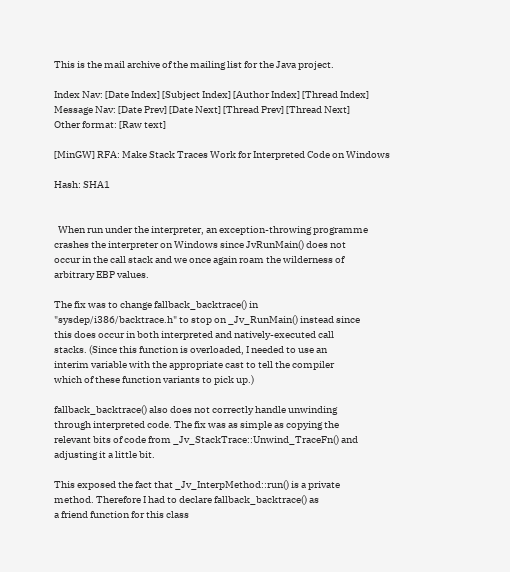This is the mail archive of the mailing list for the Java project.

Index Nav: [Date Index] [Subject Index] [Author Index] [Thread Index]
Message Nav: [Date Prev] [Date Next] [Thread Prev] [Thread Next]
Other format: [Raw text]

[MinGW] RFA: Make Stack Traces Work for Interpreted Code on Windows

Hash: SHA1


  When run under the interpreter, an exception-throwing programme
crashes the interpreter on Windows since JvRunMain() does not
occur in the call stack and we once again roam the wilderness of
arbitrary EBP values.

The fix was to change fallback_backtrace() in
"sysdep/i386/backtrace.h" to stop on _Jv_RunMain() instead since
this does occur in both interpreted and natively-executed call
stacks. (Since this function is overloaded, I needed to use an
interim variable with the appropriate cast to tell the compiler
which of these function variants to pick up.)

fallback_backtrace() also does not correctly handle unwinding
through interpreted code. The fix was as simple as copying the
relevant bits of code from _Jv_StackTrace::Unwind_TraceFn() and
adjusting it a little bit.

This exposed the fact that _Jv_InterpMethod::run() is a private
method. Therefore I had to declare fallback_backtrace() as
a friend function for this class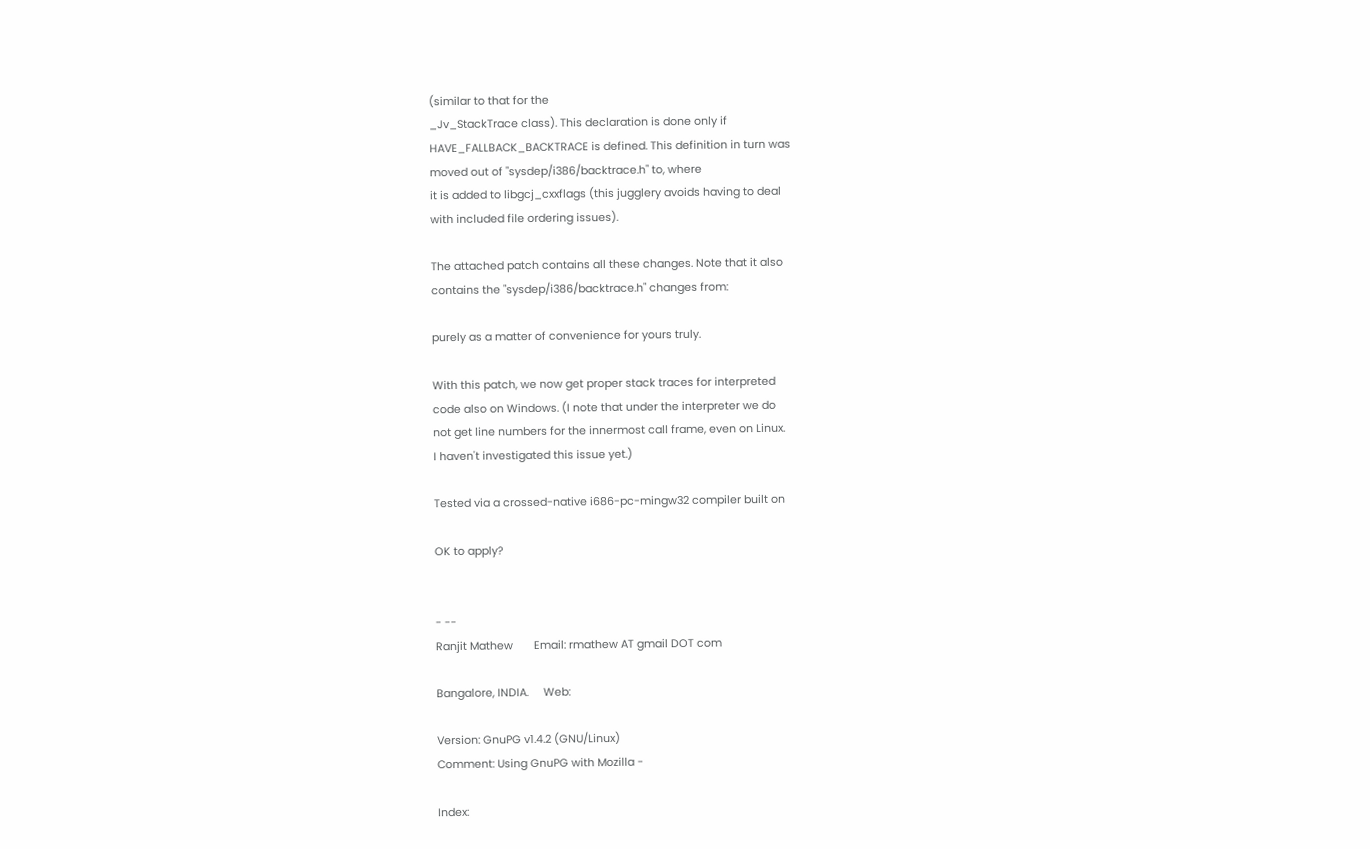(similar to that for the
_Jv_StackTrace class). This declaration is done only if
HAVE_FALLBACK_BACKTRACE is defined. This definition in turn was
moved out of "sysdep/i386/backtrace.h" to, where
it is added to libgcj_cxxflags (this jugglery avoids having to deal
with included file ordering issues).

The attached patch contains all these changes. Note that it also
contains the "sysdep/i386/backtrace.h" changes from:

purely as a matter of convenience for yours truly.

With this patch, we now get proper stack traces for interpreted
code also on Windows. (I note that under the interpreter we do
not get line numbers for the innermost call frame, even on Linux.
I haven't investigated this issue yet.)

Tested via a crossed-native i686-pc-mingw32 compiler built on

OK to apply?


- --
Ranjit Mathew       Email: rmathew AT gmail DOT com

Bangalore, INDIA.     Web:

Version: GnuPG v1.4.2 (GNU/Linux)
Comment: Using GnuPG with Mozilla -

Index: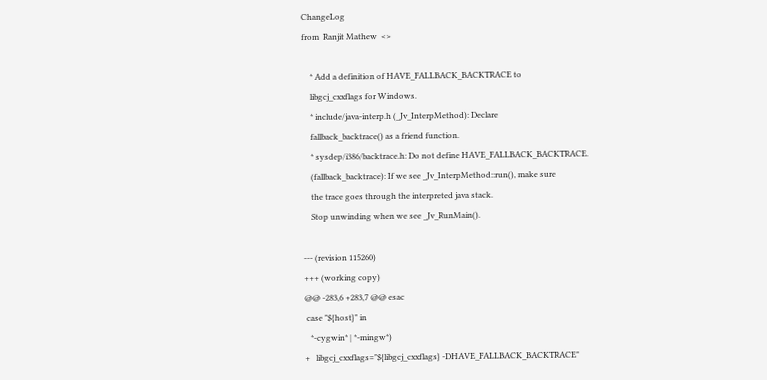ChangeLog
from  Ranjit Mathew  <>

    * Add a definition of HAVE_FALLBACK_BACKTRACE to
    libgcj_cxxflags for Windows.
    * include/java-interp.h (_Jv_InterpMethod): Declare
    fallback_backtrace() as a friend function.
    * sysdep/i386/backtrace.h: Do not define HAVE_FALLBACK_BACKTRACE.
    (fallback_backtrace): If we see _Jv_InterpMethod::run(), make sure
    the trace goes through the interpreted java stack.
    Stop unwinding when we see _Jv_RunMain().

--- (revision 115260)
+++ (working copy)
@@ -283,6 +283,7 @@ esac
 case "${host}" in
   *-cygwin* | *-mingw*)
+   libgcj_cxxflags="${libgcj_cxxflags} -DHAVE_FALLBACK_BACKTRACE"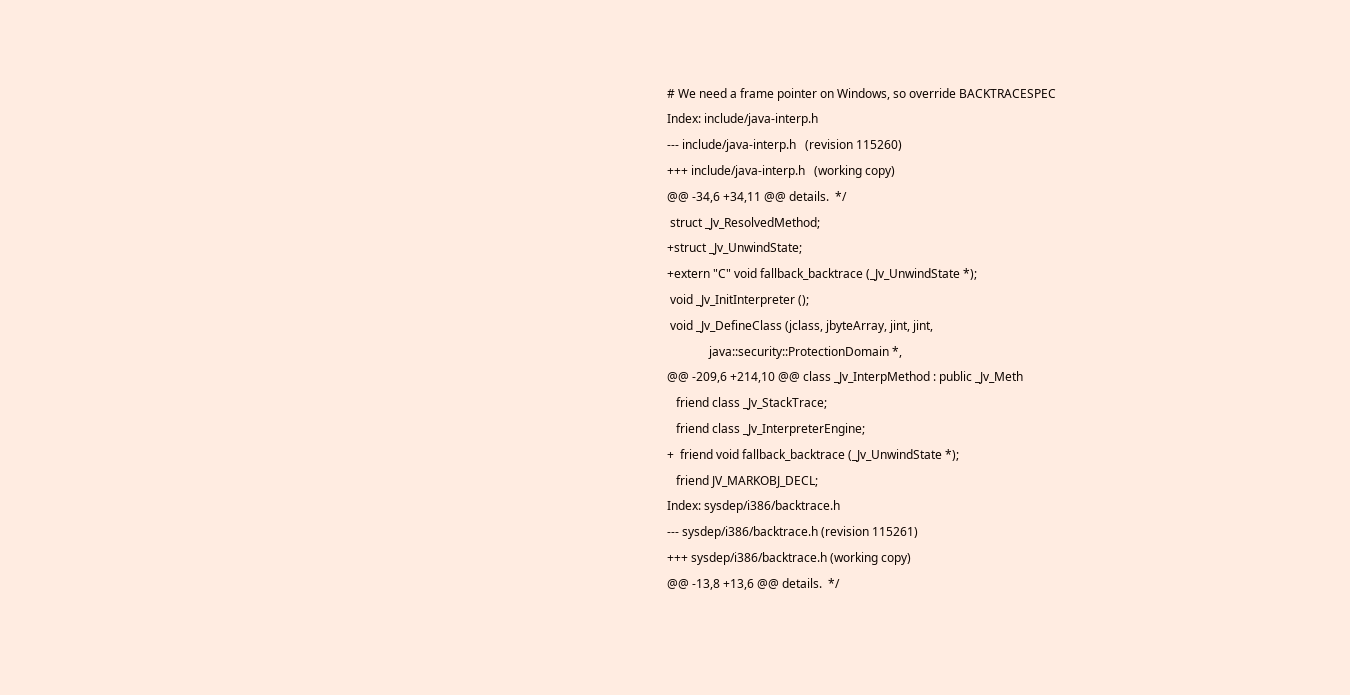# We need a frame pointer on Windows, so override BACKTRACESPEC
Index: include/java-interp.h
--- include/java-interp.h   (revision 115260)
+++ include/java-interp.h   (working copy)
@@ -34,6 +34,11 @@ details.  */
 struct _Jv_ResolvedMethod;
+struct _Jv_UnwindState;
+extern "C" void fallback_backtrace (_Jv_UnwindState *);
 void _Jv_InitInterpreter ();
 void _Jv_DefineClass (jclass, jbyteArray, jint, jint,
              java::security::ProtectionDomain *,
@@ -209,6 +214,10 @@ class _Jv_InterpMethod : public _Jv_Meth
   friend class _Jv_StackTrace;
   friend class _Jv_InterpreterEngine;
+  friend void fallback_backtrace (_Jv_UnwindState *);
   friend JV_MARKOBJ_DECL;
Index: sysdep/i386/backtrace.h
--- sysdep/i386/backtrace.h (revision 115261)
+++ sysdep/i386/backtrace.h (working copy)
@@ -13,8 +13,6 @@ details.  */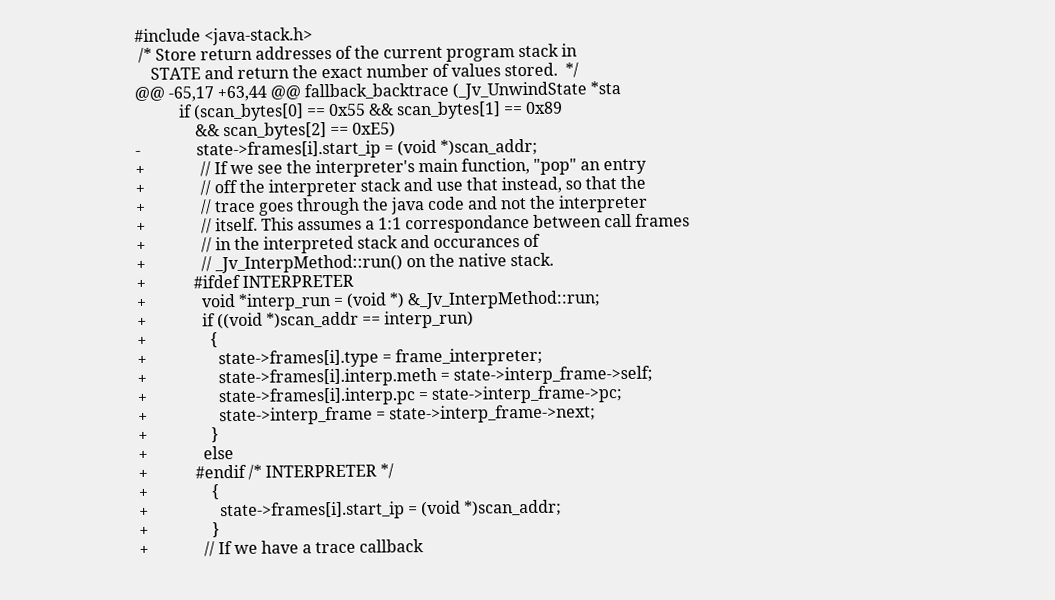#include <java-stack.h>
 /* Store return addresses of the current program stack in
    STATE and return the exact number of values stored.  */
@@ -65,17 +63,44 @@ fallback_backtrace (_Jv_UnwindState *sta
           if (scan_bytes[0] == 0x55 && scan_bytes[1] == 0x89
               && scan_bytes[2] == 0xE5)
-              state->frames[i].start_ip = (void *)scan_addr;
+              // If we see the interpreter's main function, "pop" an entry
+              // off the interpreter stack and use that instead, so that the
+              // trace goes through the java code and not the interpreter
+              // itself. This assumes a 1:1 correspondance between call frames
+              // in the interpreted stack and occurances of
+              // _Jv_InterpMethod::run() on the native stack.
+            #ifdef INTERPRETER
+              void *interp_run = (void *) &_Jv_InterpMethod::run;
+              if ((void *)scan_addr == interp_run)
+                {
+                  state->frames[i].type = frame_interpreter;
+                  state->frames[i].interp.meth = state->interp_frame->self;
+                  state->frames[i].interp.pc = state->interp_frame->pc;
+                  state->interp_frame = state->interp_frame->next;
+                }
+              else
+            #endif /* INTERPRETER */
+                {
+                  state->frames[i].start_ip = (void *)scan_addr;
+                }
+              // If we have a trace callback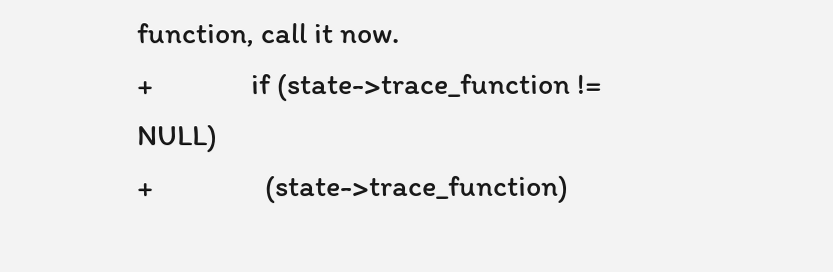function, call it now.
+              if (state->trace_function != NULL)
+                (state->trace_function)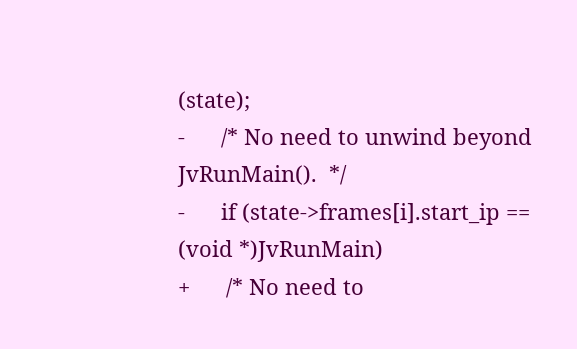(state);
-      /* No need to unwind beyond JvRunMain().  */
-      if (state->frames[i].start_ip == (void *)JvRunMain)
+      /* No need to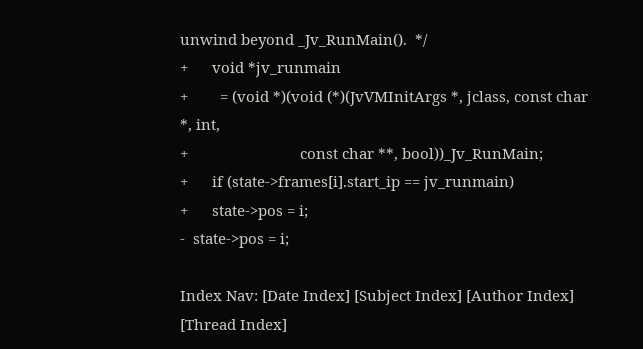unwind beyond _Jv_RunMain().  */
+      void *jv_runmain
+        = (void *)(void (*)(JvVMInitArgs *, jclass, const char *, int,
+                            const char **, bool))_Jv_RunMain;
+      if (state->frames[i].start_ip == jv_runmain)
+      state->pos = i;
-  state->pos = i;

Index Nav: [Date Index] [Subject Index] [Author Index] [Thread Index]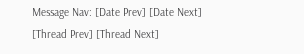Message Nav: [Date Prev] [Date Next] [Thread Prev] [Thread Next]